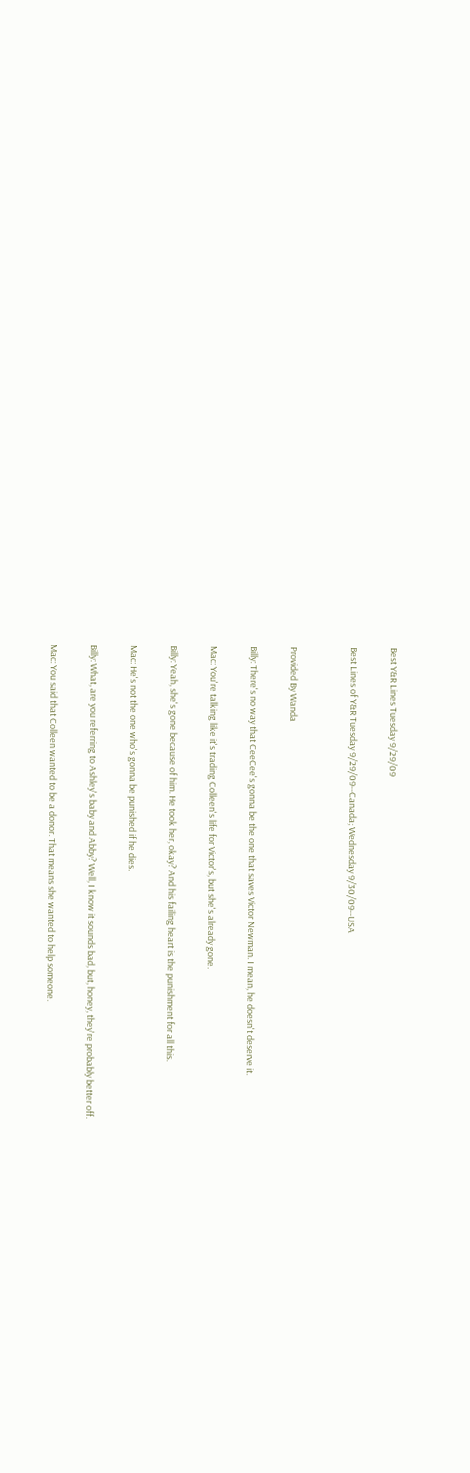Best Y&R Lines Tuesday 9/29/09

Best Lines of Y&R Tuesday 9/29/09--Canada; Wednesday 9/30/09--USA


Provided By Wanda

Billy: There's no way that CeeCee's gonna be the one that saves Victor Newman. I mean, he doesn't deserve it.

Mac: You're talking like it's trading Colleen's life for Victor's, but she's already gone.

Billy: Yeah, she's gone because of him. He took her, okay? And his failing heart is the punishment for all this.

Mac: He's not the one who's gonna be punished if he dies.

Billy: What, are you referring to Ashley's baby and Abby? Well, I know it sounds bad, but, honey, they're probably better off.

Mac: You said that Colleen wanted to be a donor. That means she wanted to help someone.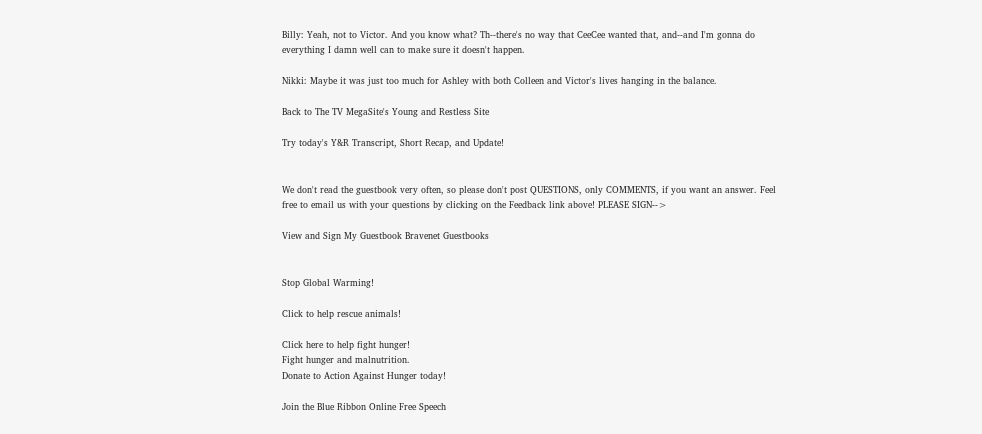Billy: Yeah, not to Victor. And you know what? Th--there's no way that CeeCee wanted that, and--and I'm gonna do everything I damn well can to make sure it doesn't happen.

Nikki: Maybe it was just too much for Ashley with both Colleen and Victor's lives hanging in the balance.

Back to The TV MegaSite's Young and Restless Site

Try today's Y&R Transcript, Short Recap, and Update!


We don't read the guestbook very often, so please don't post QUESTIONS, only COMMENTS, if you want an answer. Feel free to email us with your questions by clicking on the Feedback link above! PLEASE SIGN-->

View and Sign My Guestbook Bravenet Guestbooks


Stop Global Warming!

Click to help rescue animals!

Click here to help fight hunger!
Fight hunger and malnutrition.
Donate to Action Against Hunger today!

Join the Blue Ribbon Online Free Speech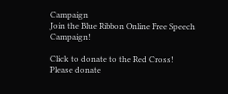Campaign
Join the Blue Ribbon Online Free Speech Campaign!

Click to donate to the Red Cross!
Please donate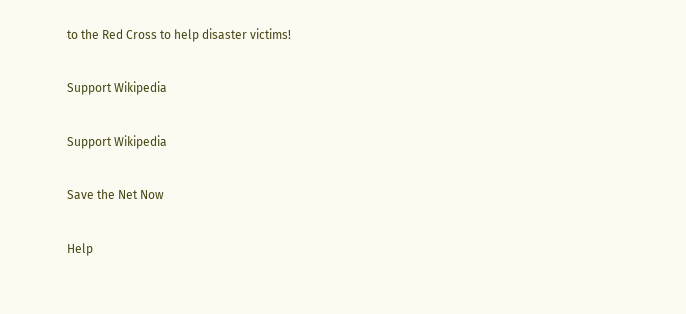to the Red Cross to help disaster victims!

Support Wikipedia

Support Wikipedia

Save the Net Now

Help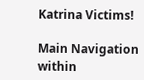Katrina Victims!

Main Navigation within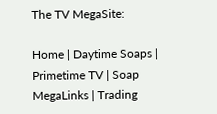The TV MegaSite:

Home | Daytime Soaps | Primetime TV | Soap MegaLinks | Trading